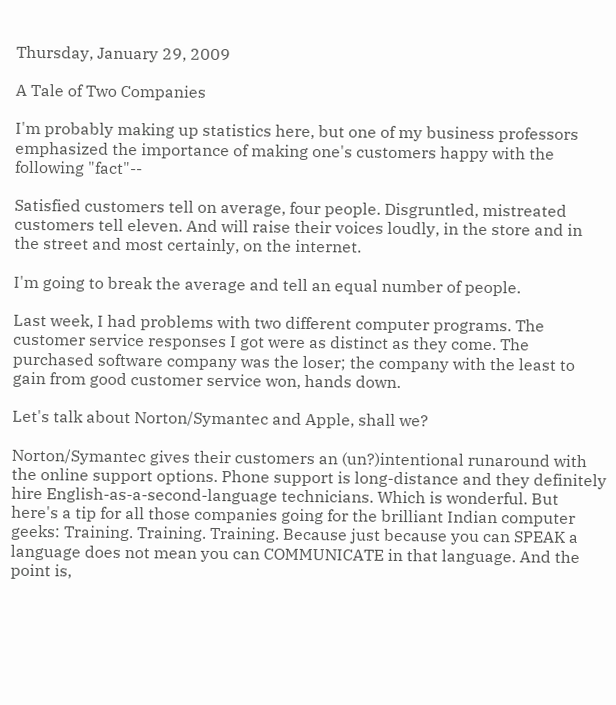Thursday, January 29, 2009

A Tale of Two Companies

I'm probably making up statistics here, but one of my business professors emphasized the importance of making one's customers happy with the following "fact"--

Satisfied customers tell on average, four people. Disgruntled, mistreated customers tell eleven. And will raise their voices loudly, in the store and in the street and most certainly, on the internet.

I'm going to break the average and tell an equal number of people.

Last week, I had problems with two different computer programs. The customer service responses I got were as distinct as they come. The purchased software company was the loser; the company with the least to gain from good customer service won, hands down.

Let's talk about Norton/Symantec and Apple, shall we?

Norton/Symantec gives their customers an (un?)intentional runaround with the online support options. Phone support is long-distance and they definitely hire English-as-a-second-language technicians. Which is wonderful. But here's a tip for all those companies going for the brilliant Indian computer geeks: Training. Training. Training. Because just because you can SPEAK a language does not mean you can COMMUNICATE in that language. And the point is,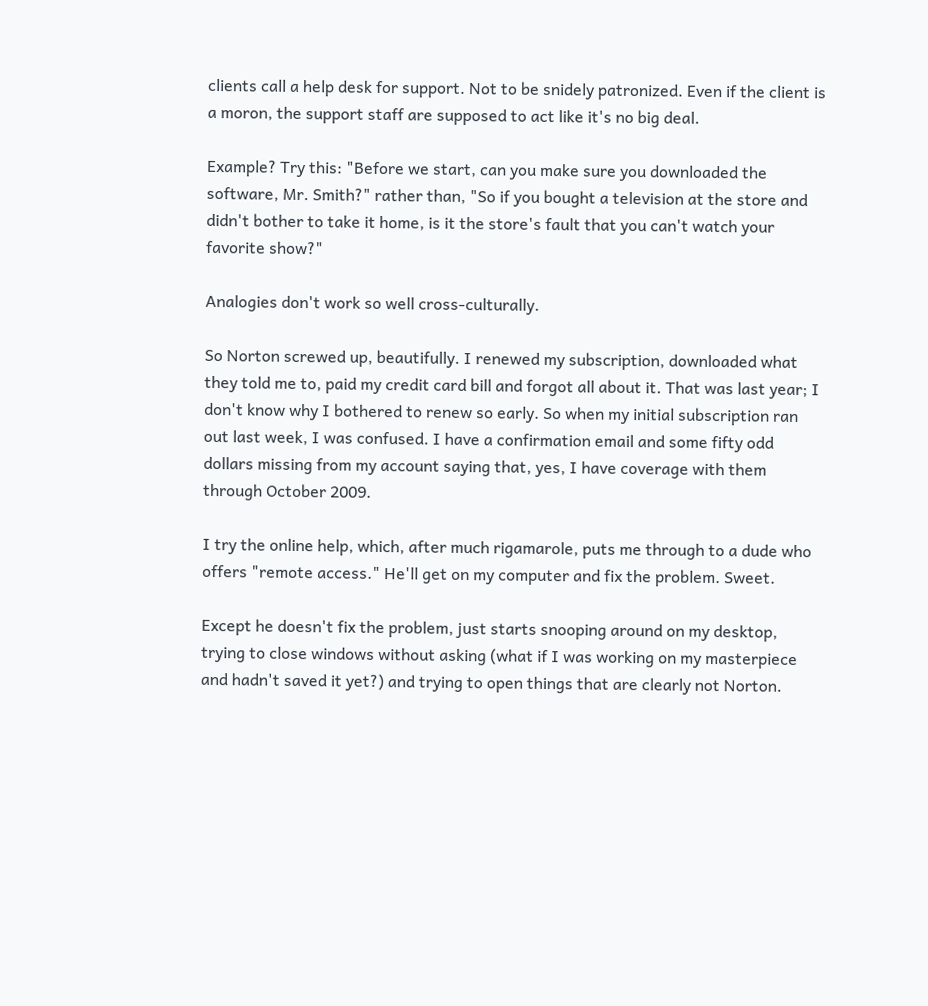clients call a help desk for support. Not to be snidely patronized. Even if the client is a moron, the support staff are supposed to act like it's no big deal.

Example? Try this: "Before we start, can you make sure you downloaded the software, Mr. Smith?" rather than, "So if you bought a television at the store and didn't bother to take it home, is it the store's fault that you can't watch your favorite show?"

Analogies don't work so well cross-culturally.

So Norton screwed up, beautifully. I renewed my subscription, downloaded what they told me to, paid my credit card bill and forgot all about it. That was last year; I don't know why I bothered to renew so early. So when my initial subscription ran out last week, I was confused. I have a confirmation email and some fifty odd dollars missing from my account saying that, yes, I have coverage with them through October 2009.

I try the online help, which, after much rigamarole, puts me through to a dude who offers "remote access." He'll get on my computer and fix the problem. Sweet.

Except he doesn't fix the problem, just starts snooping around on my desktop, trying to close windows without asking (what if I was working on my masterpiece and hadn't saved it yet?) and trying to open things that are clearly not Norton.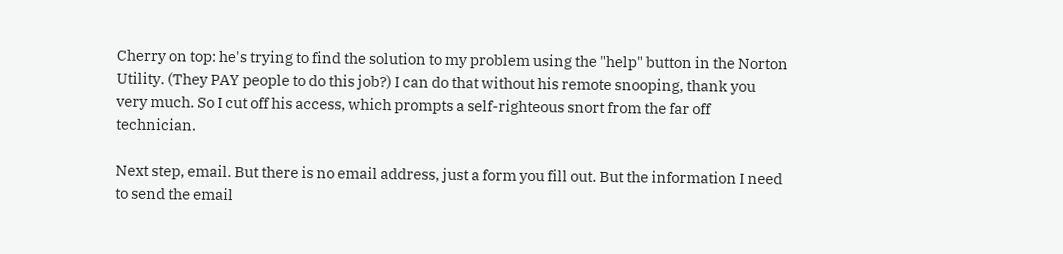Cherry on top: he's trying to find the solution to my problem using the "help" button in the Norton Utility. (They PAY people to do this job?) I can do that without his remote snooping, thank you very much. So I cut off his access, which prompts a self-righteous snort from the far off technician.

Next step, email. But there is no email address, just a form you fill out. But the information I need to send the email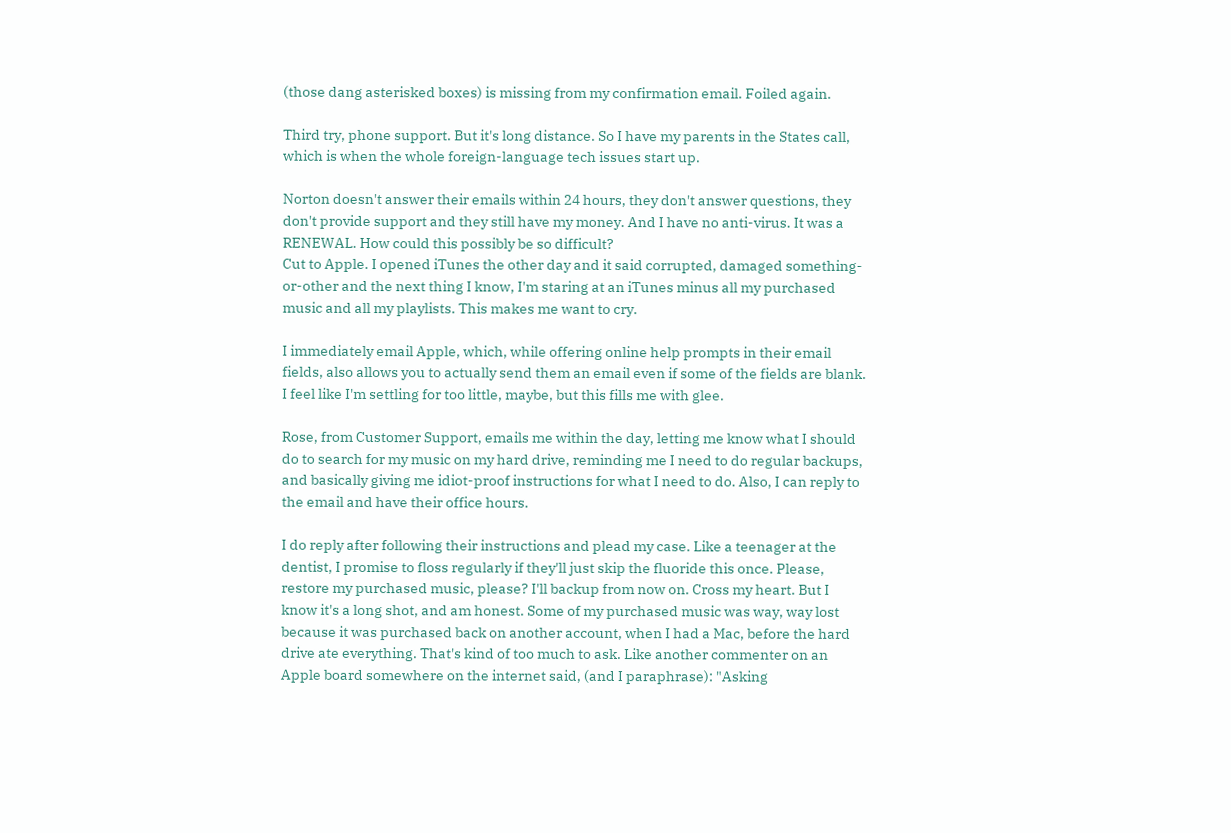(those dang asterisked boxes) is missing from my confirmation email. Foiled again.

Third try, phone support. But it's long distance. So I have my parents in the States call, which is when the whole foreign-language tech issues start up.

Norton doesn't answer their emails within 24 hours, they don't answer questions, they don't provide support and they still have my money. And I have no anti-virus. It was a RENEWAL. How could this possibly be so difficult?
Cut to Apple. I opened iTunes the other day and it said corrupted, damaged something-or-other and the next thing I know, I'm staring at an iTunes minus all my purchased music and all my playlists. This makes me want to cry.

I immediately email Apple, which, while offering online help prompts in their email fields, also allows you to actually send them an email even if some of the fields are blank. I feel like I'm settling for too little, maybe, but this fills me with glee.

Rose, from Customer Support, emails me within the day, letting me know what I should do to search for my music on my hard drive, reminding me I need to do regular backups, and basically giving me idiot-proof instructions for what I need to do. Also, I can reply to the email and have their office hours.

I do reply after following their instructions and plead my case. Like a teenager at the dentist, I promise to floss regularly if they'll just skip the fluoride this once. Please, restore my purchased music, please? I'll backup from now on. Cross my heart. But I know it's a long shot, and am honest. Some of my purchased music was way, way lost because it was purchased back on another account, when I had a Mac, before the hard drive ate everything. That's kind of too much to ask. Like another commenter on an Apple board somewhere on the internet said, (and I paraphrase): "Asking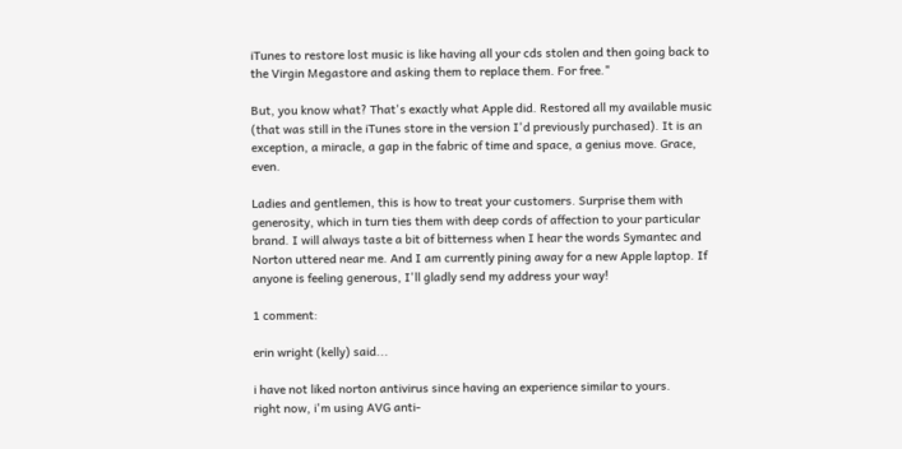iTunes to restore lost music is like having all your cds stolen and then going back to the Virgin Megastore and asking them to replace them. For free."

But, you know what? That's exactly what Apple did. Restored all my available music (that was still in the iTunes store in the version I'd previously purchased). It is an exception, a miracle, a gap in the fabric of time and space, a genius move. Grace, even.

Ladies and gentlemen, this is how to treat your customers. Surprise them with generosity, which in turn ties them with deep cords of affection to your particular brand. I will always taste a bit of bitterness when I hear the words Symantec and Norton uttered near me. And I am currently pining away for a new Apple laptop. If anyone is feeling generous, I'll gladly send my address your way!

1 comment:

erin wright (kelly) said...

i have not liked norton antivirus since having an experience similar to yours.
right now, i'm using AVG anti-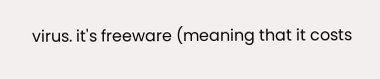virus. it's freeware (meaning that it costs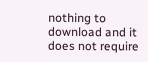nothing to download and it does not require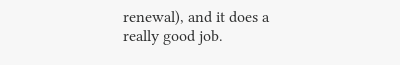renewal), and it does a really good job.